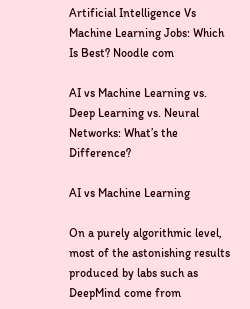Artificial Intelligence Vs Machine Learning Jobs: Which Is Best? Noodle com

AI vs Machine Learning vs. Deep Learning vs. Neural Networks: What’s the Difference?

AI vs Machine Learning

On a purely algorithmic level, most of the astonishing results produced by labs such as DeepMind come from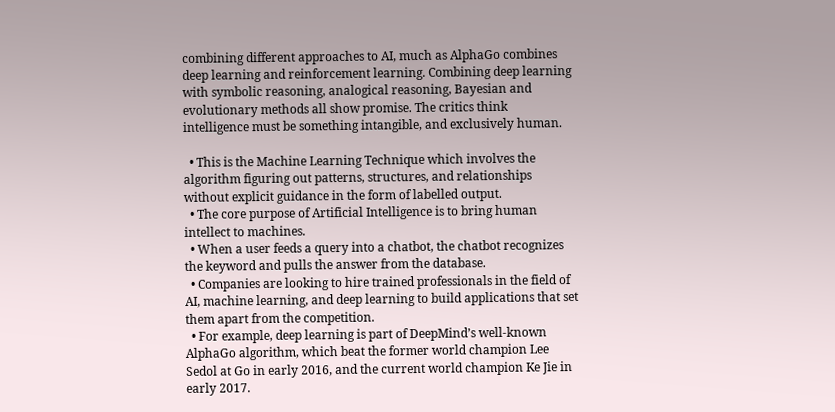combining different approaches to AI, much as AlphaGo combines deep learning and reinforcement learning. Combining deep learning with symbolic reasoning, analogical reasoning, Bayesian and evolutionary methods all show promise. The critics think intelligence must be something intangible, and exclusively human.

  • This is the Machine Learning Technique which involves the algorithm figuring out patterns, structures, and relationships without explicit guidance in the form of labelled output.
  • The core purpose of Artificial Intelligence is to bring human intellect to machines.
  • When a user feeds a query into a chatbot, the chatbot recognizes the keyword and pulls the answer from the database.
  • Companies are looking to hire trained professionals in the field of AI, machine learning, and deep learning to build applications that set them apart from the competition.
  • For example, deep learning is part of DeepMind’s well-known AlphaGo algorithm, which beat the former world champion Lee Sedol at Go in early 2016, and the current world champion Ke Jie in early 2017.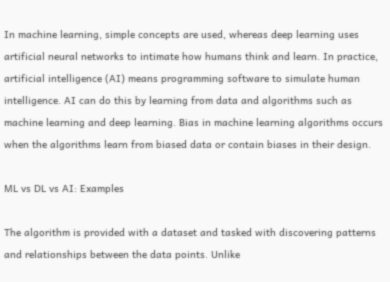In machine learning, simple concepts are used, whereas deep learning uses artificial neural networks to intimate how humans think and learn. In practice, artificial intelligence (AI) means programming software to simulate human intelligence. AI can do this by learning from data and algorithms such as machine learning and deep learning. Bias in machine learning algorithms occurs when the algorithms learn from biased data or contain biases in their design.

ML vs DL vs AI: Examples

The algorithm is provided with a dataset and tasked with discovering patterns and relationships between the data points. Unlike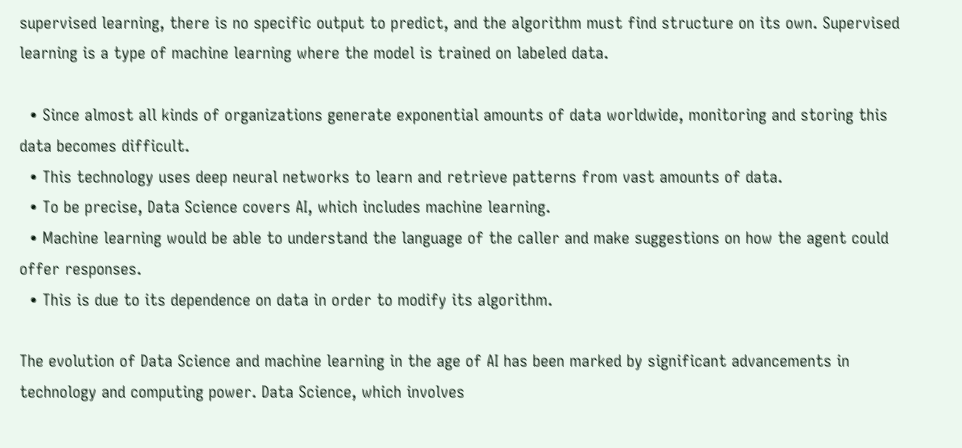supervised learning, there is no specific output to predict, and the algorithm must find structure on its own. Supervised learning is a type of machine learning where the model is trained on labeled data.

  • Since almost all kinds of organizations generate exponential amounts of data worldwide, monitoring and storing this data becomes difficult.
  • This technology uses deep neural networks to learn and retrieve patterns from vast amounts of data.
  • To be precise, Data Science covers AI, which includes machine learning.
  • Machine learning would be able to understand the language of the caller and make suggestions on how the agent could offer responses.
  • This is due to its dependence on data in order to modify its algorithm.

The evolution of Data Science and machine learning in the age of AI has been marked by significant advancements in technology and computing power. Data Science, which involves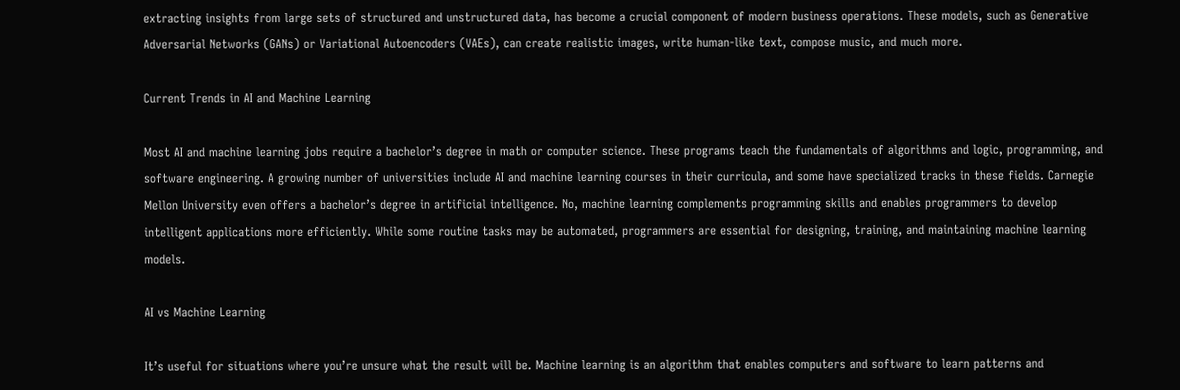extracting insights from large sets of structured and unstructured data, has become a crucial component of modern business operations. These models, such as Generative Adversarial Networks (GANs) or Variational Autoencoders (VAEs), can create realistic images, write human-like text, compose music, and much more.

Current Trends in AI and Machine Learning

Most AI and machine learning jobs require a bachelor’s degree in math or computer science. These programs teach the fundamentals of algorithms and logic, programming, and software engineering. A growing number of universities include AI and machine learning courses in their curricula, and some have specialized tracks in these fields. Carnegie Mellon University even offers a bachelor’s degree in artificial intelligence. No, machine learning complements programming skills and enables programmers to develop intelligent applications more efficiently. While some routine tasks may be automated, programmers are essential for designing, training, and maintaining machine learning models.

AI vs Machine Learning

It’s useful for situations where you’re unsure what the result will be. Machine learning is an algorithm that enables computers and software to learn patterns and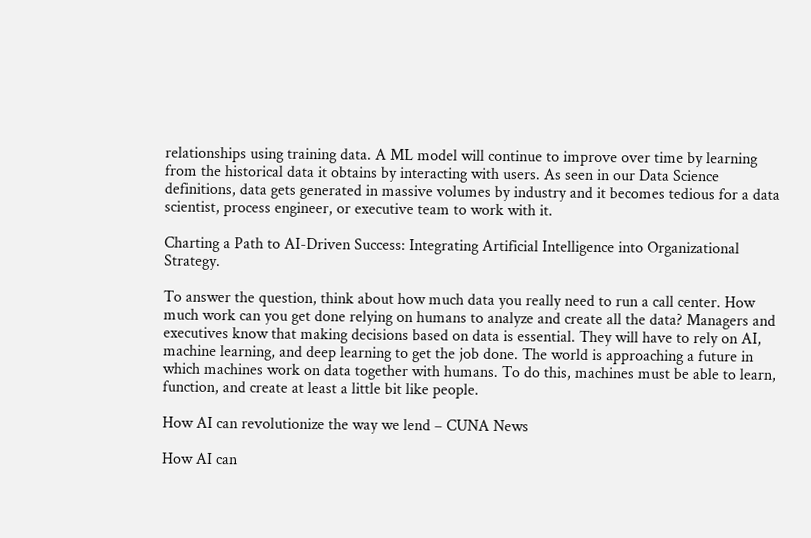relationships using training data. A ML model will continue to improve over time by learning from the historical data it obtains by interacting with users. As seen in our Data Science definitions, data gets generated in massive volumes by industry and it becomes tedious for a data scientist, process engineer, or executive team to work with it.

Charting a Path to AI-Driven Success: Integrating Artificial Intelligence into Organizational Strategy.

To answer the question, think about how much data you really need to run a call center. How much work can you get done relying on humans to analyze and create all the data? Managers and executives know that making decisions based on data is essential. They will have to rely on AI, machine learning, and deep learning to get the job done. The world is approaching a future in which machines work on data together with humans. To do this, machines must be able to learn, function, and create at least a little bit like people.

How AI can revolutionize the way we lend – CUNA News

How AI can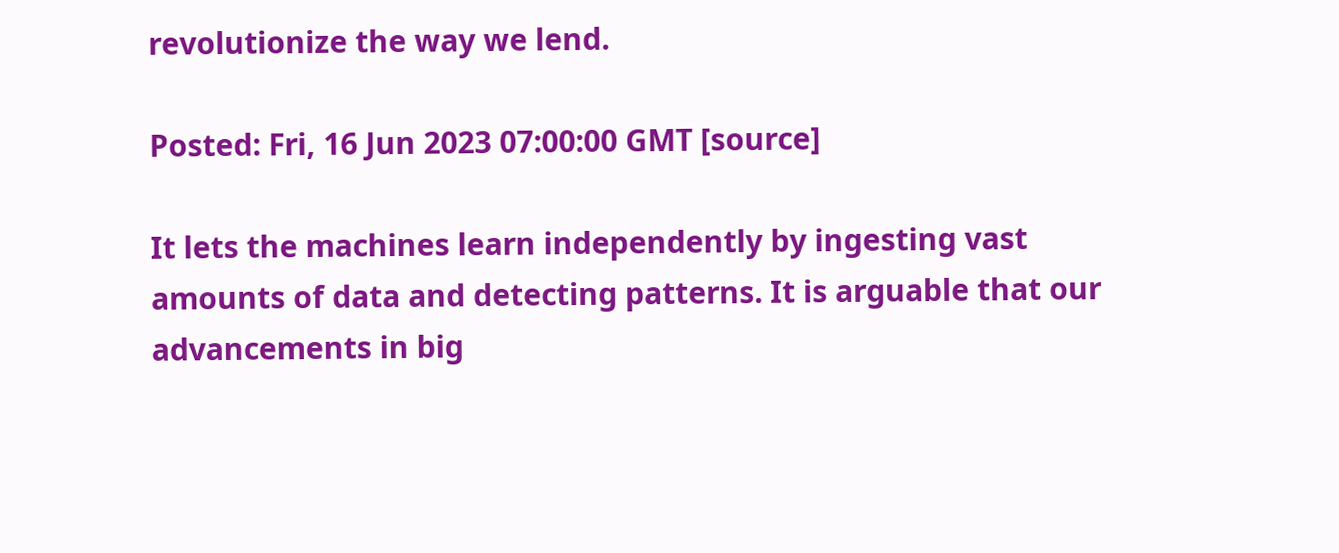revolutionize the way we lend.

Posted: Fri, 16 Jun 2023 07:00:00 GMT [source]

It lets the machines learn independently by ingesting vast amounts of data and detecting patterns. It is arguable that our advancements in big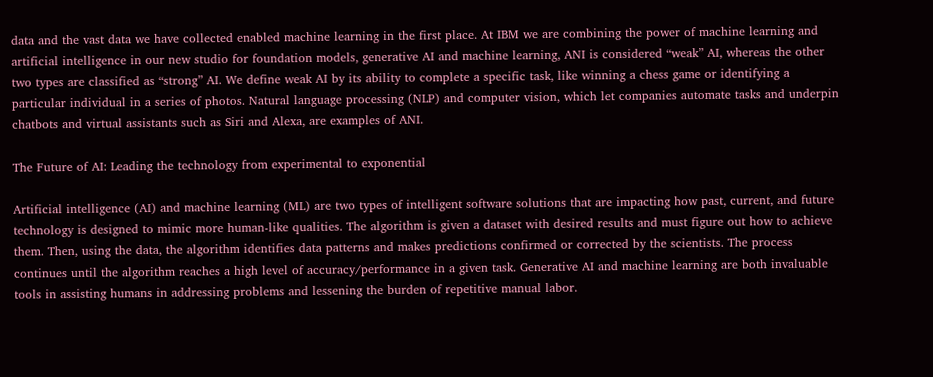data and the vast data we have collected enabled machine learning in the first place. At IBM we are combining the power of machine learning and artificial intelligence in our new studio for foundation models, generative AI and machine learning, ANI is considered “weak” AI, whereas the other two types are classified as “strong” AI. We define weak AI by its ability to complete a specific task, like winning a chess game or identifying a particular individual in a series of photos. Natural language processing (NLP) and computer vision, which let companies automate tasks and underpin chatbots and virtual assistants such as Siri and Alexa, are examples of ANI.

The Future of AI: Leading the technology from experimental to exponential

Artificial intelligence (AI) and machine learning (ML) are two types of intelligent software solutions that are impacting how past, current, and future technology is designed to mimic more human-like qualities. The algorithm is given a dataset with desired results and must figure out how to achieve them. Then, using the data, the algorithm identifies data patterns and makes predictions confirmed or corrected by the scientists. The process continues until the algorithm reaches a high level of accuracy/performance in a given task. Generative AI and machine learning are both invaluable tools in assisting humans in addressing problems and lessening the burden of repetitive manual labor.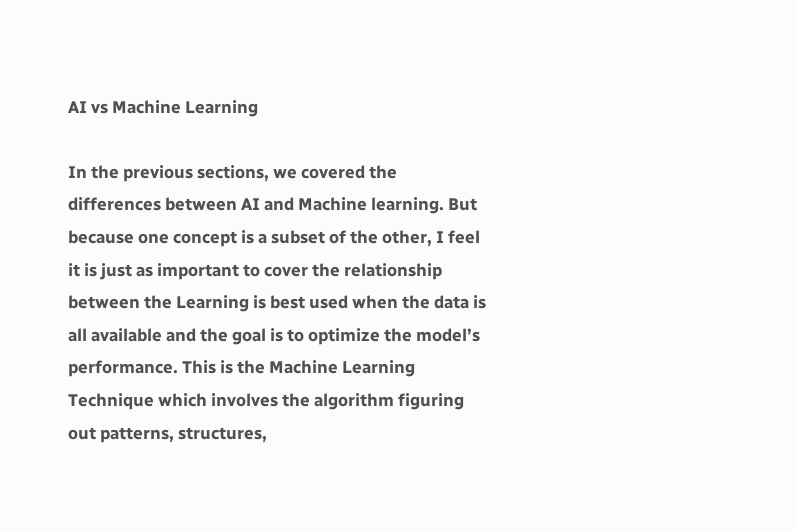AI vs Machine Learning

In the previous sections, we covered the differences between AI and Machine learning. But because one concept is a subset of the other, I feel it is just as important to cover the relationship between the Learning is best used when the data is all available and the goal is to optimize the model’s performance. This is the Machine Learning Technique which involves the algorithm figuring out patterns, structures,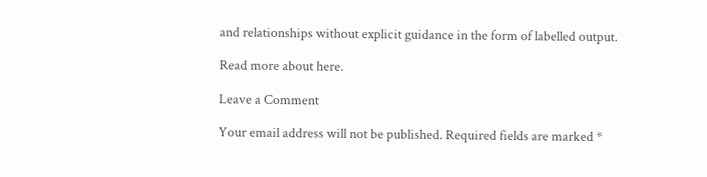and relationships without explicit guidance in the form of labelled output.

Read more about here.

Leave a Comment

Your email address will not be published. Required fields are marked *